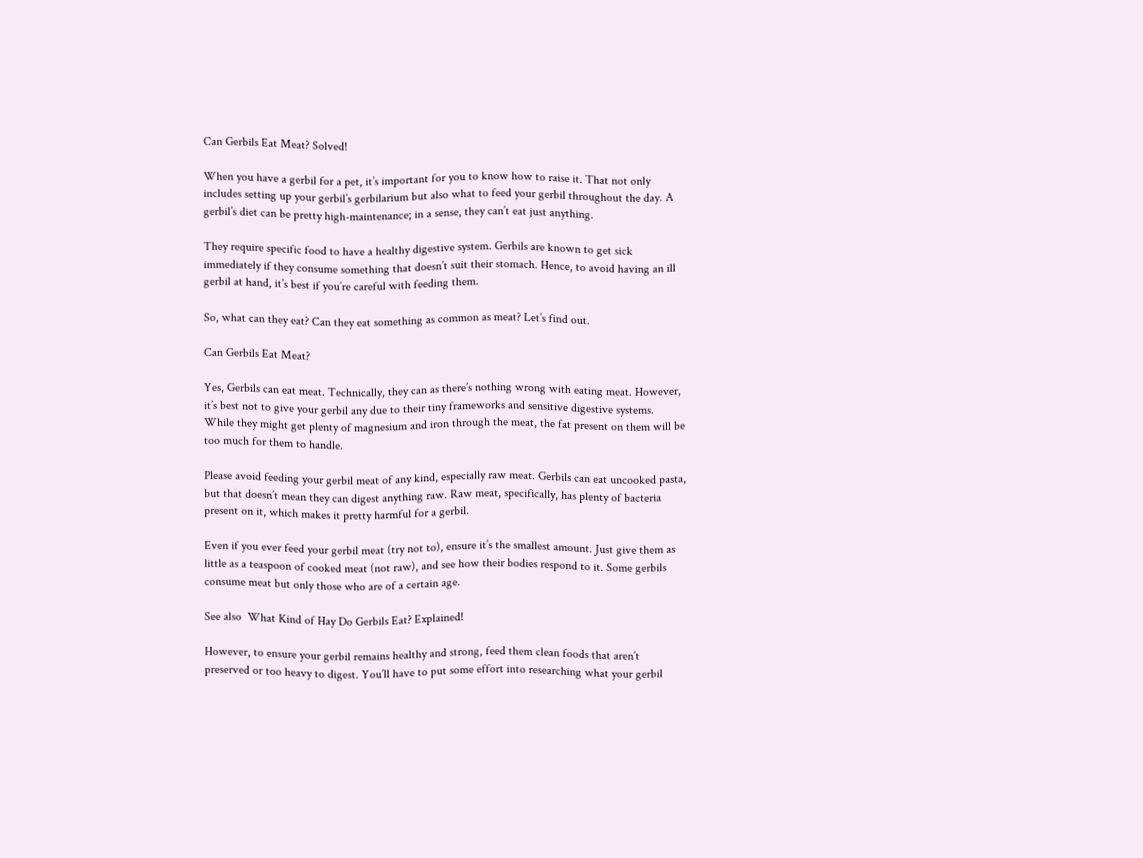Can Gerbils Eat Meat? Solved!

When you have a gerbil for a pet, it’s important for you to know how to raise it. That not only includes setting up your gerbil’s gerbilarium but also what to feed your gerbil throughout the day. A gerbil’s diet can be pretty high-maintenance; in a sense, they can’t eat just anything.

They require specific food to have a healthy digestive system. Gerbils are known to get sick immediately if they consume something that doesn’t suit their stomach. Hence, to avoid having an ill gerbil at hand, it’s best if you’re careful with feeding them.

So, what can they eat? Can they eat something as common as meat? Let’s find out.

Can Gerbils Eat Meat?

Yes, Gerbils can eat meat. Technically, they can as there’s nothing wrong with eating meat. However, it’s best not to give your gerbil any due to their tiny frameworks and sensitive digestive systems. While they might get plenty of magnesium and iron through the meat, the fat present on them will be too much for them to handle.

Please avoid feeding your gerbil meat of any kind, especially raw meat. Gerbils can eat uncooked pasta, but that doesn’t mean they can digest anything raw. Raw meat, specifically, has plenty of bacteria present on it, which makes it pretty harmful for a gerbil.

Even if you ever feed your gerbil meat (try not to), ensure it’s the smallest amount. Just give them as little as a teaspoon of cooked meat (not raw), and see how their bodies respond to it. Some gerbils consume meat but only those who are of a certain age.

See also  What Kind of Hay Do Gerbils Eat? Explained!

However, to ensure your gerbil remains healthy and strong, feed them clean foods that aren’t preserved or too heavy to digest. You’ll have to put some effort into researching what your gerbil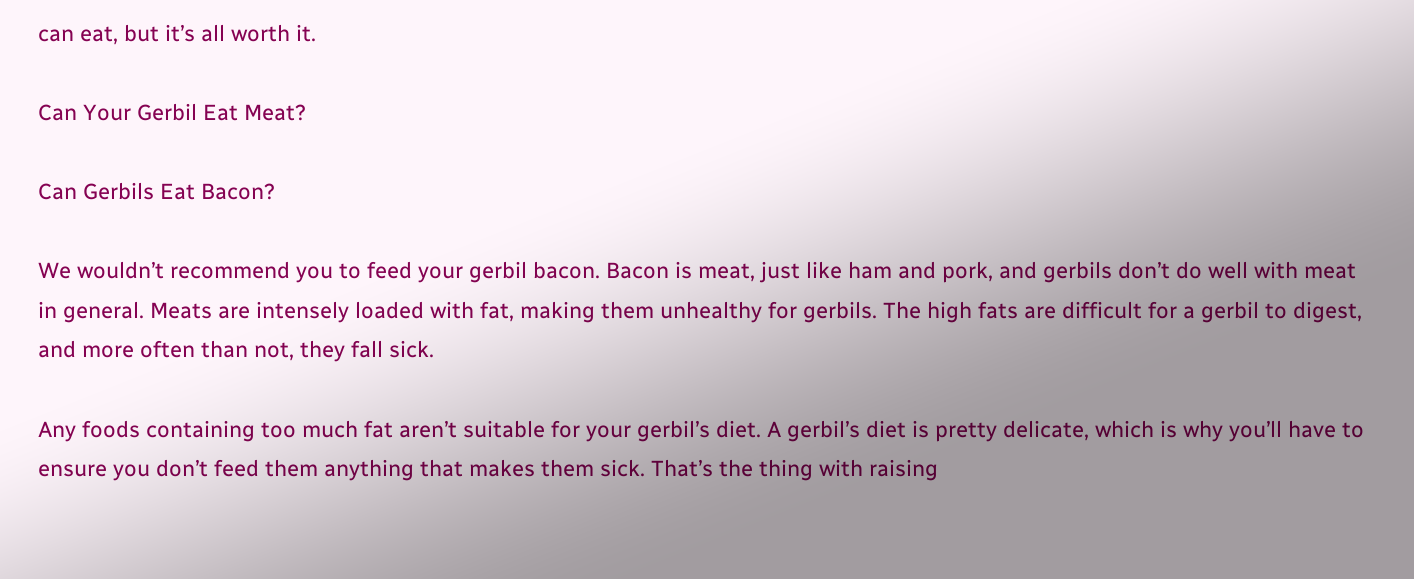can eat, but it’s all worth it.

Can Your Gerbil Eat Meat?

Can Gerbils Eat Bacon?

We wouldn’t recommend you to feed your gerbil bacon. Bacon is meat, just like ham and pork, and gerbils don’t do well with meat in general. Meats are intensely loaded with fat, making them unhealthy for gerbils. The high fats are difficult for a gerbil to digest, and more often than not, they fall sick.

Any foods containing too much fat aren’t suitable for your gerbil’s diet. A gerbil’s diet is pretty delicate, which is why you’ll have to ensure you don’t feed them anything that makes them sick. That’s the thing with raising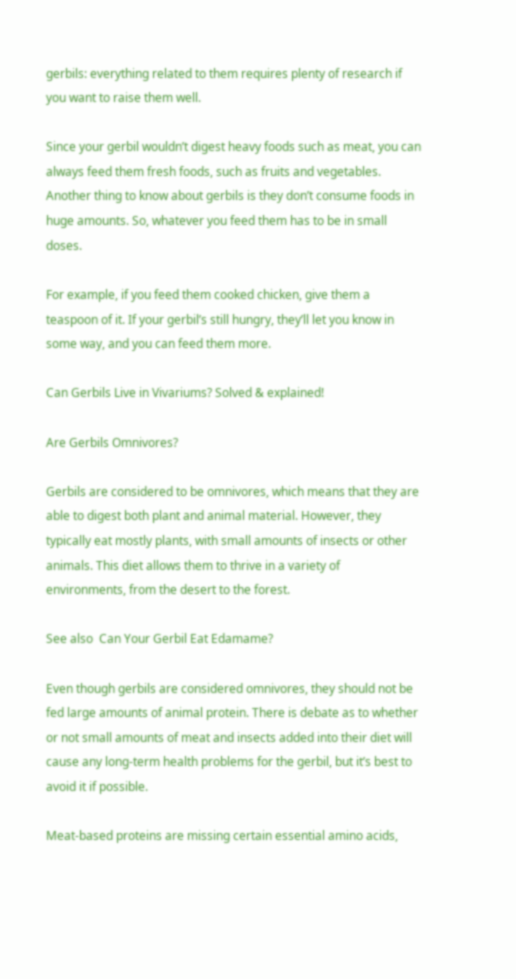gerbils: everything related to them requires plenty of research if you want to raise them well.

Since your gerbil wouldn’t digest heavy foods such as meat, you can always feed them fresh foods, such as fruits and vegetables. Another thing to know about gerbils is they don’t consume foods in huge amounts. So, whatever you feed them has to be in small doses.

For example, if you feed them cooked chicken, give them a teaspoon of it. If your gerbil’s still hungry, they’ll let you know in some way, and you can feed them more.

Can Gerbils Live in Vivariums? Solved & explained!

Are Gerbils Omnivores?

Gerbils are considered to be omnivores, which means that they are able to digest both plant and animal material. However, they typically eat mostly plants, with small amounts of insects or other animals. This diet allows them to thrive in a variety of environments, from the desert to the forest.

See also  Can Your Gerbil Eat Edamame?

Even though gerbils are considered omnivores, they should not be fed large amounts of animal protein. There is debate as to whether or not small amounts of meat and insects added into their diet will cause any long-term health problems for the gerbil, but it’s best to avoid it if possible.

Meat-based proteins are missing certain essential amino acids,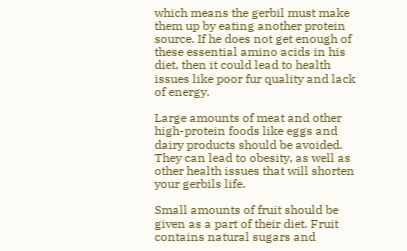which means the gerbil must make them up by eating another protein source. If he does not get enough of these essential amino acids in his diet, then it could lead to health issues like poor fur quality and lack of energy.

Large amounts of meat and other high-protein foods like eggs and dairy products should be avoided. They can lead to obesity, as well as other health issues that will shorten your gerbils life.

Small amounts of fruit should be given as a part of their diet. Fruit contains natural sugars and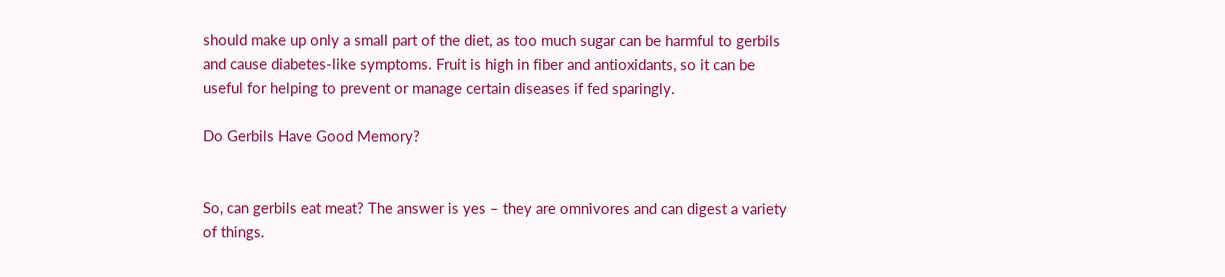should make up only a small part of the diet, as too much sugar can be harmful to gerbils and cause diabetes-like symptoms. Fruit is high in fiber and antioxidants, so it can be useful for helping to prevent or manage certain diseases if fed sparingly.

Do Gerbils Have Good Memory?


So, can gerbils eat meat? The answer is yes – they are omnivores and can digest a variety of things.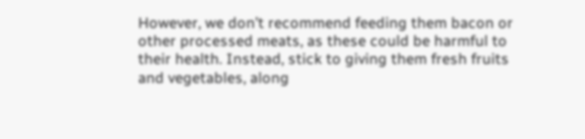However, we don’t recommend feeding them bacon or other processed meats, as these could be harmful to their health. Instead, stick to giving them fresh fruits and vegetables, along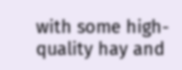with some high-quality hay and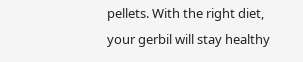pellets. With the right diet, your gerbil will stay healthy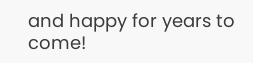and happy for years to come!